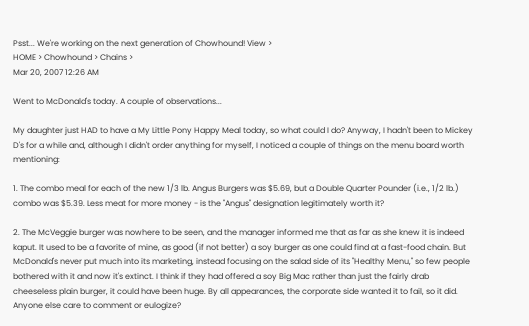Psst... We're working on the next generation of Chowhound! View >
HOME > Chowhound > Chains >
Mar 20, 2007 12:26 AM

Went to McDonald's today. A couple of observations...

My daughter just HAD to have a My Little Pony Happy Meal today, so what could I do? Anyway, I hadn't been to Mickey D's for a while and, although I didn't order anything for myself, I noticed a couple of things on the menu board worth mentioning:

1. The combo meal for each of the new 1/3 lb. Angus Burgers was $5.69, but a Double Quarter Pounder (i.e., 1/2 lb.) combo was $5.39. Less meat for more money - is the "Angus" designation legitimately worth it?

2. The McVeggie burger was nowhere to be seen, and the manager informed me that as far as she knew it is indeed kaput. It used to be a favorite of mine, as good (if not better) a soy burger as one could find at a fast-food chain. But McDonald's never put much into its marketing, instead focusing on the salad side of its "Healthy Menu," so few people bothered with it and now it's extinct. I think if they had offered a soy Big Mac rather than just the fairly drab cheeseless plain burger, it could have been huge. By all appearances, the corporate side wanted it to fail, so it did. Anyone else care to comment or eulogize?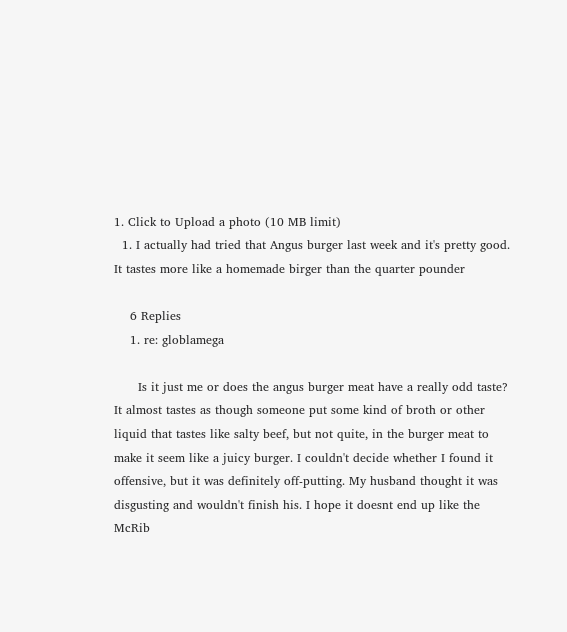1. Click to Upload a photo (10 MB limit)
  1. I actually had tried that Angus burger last week and it's pretty good. It tastes more like a homemade birger than the quarter pounder

    6 Replies
    1. re: globlamega

      Is it just me or does the angus burger meat have a really odd taste? It almost tastes as though someone put some kind of broth or other liquid that tastes like salty beef, but not quite, in the burger meat to make it seem like a juicy burger. I couldn't decide whether I found it offensive, but it was definitely off-putting. My husband thought it was disgusting and wouldn't finish his. I hope it doesnt end up like the McRib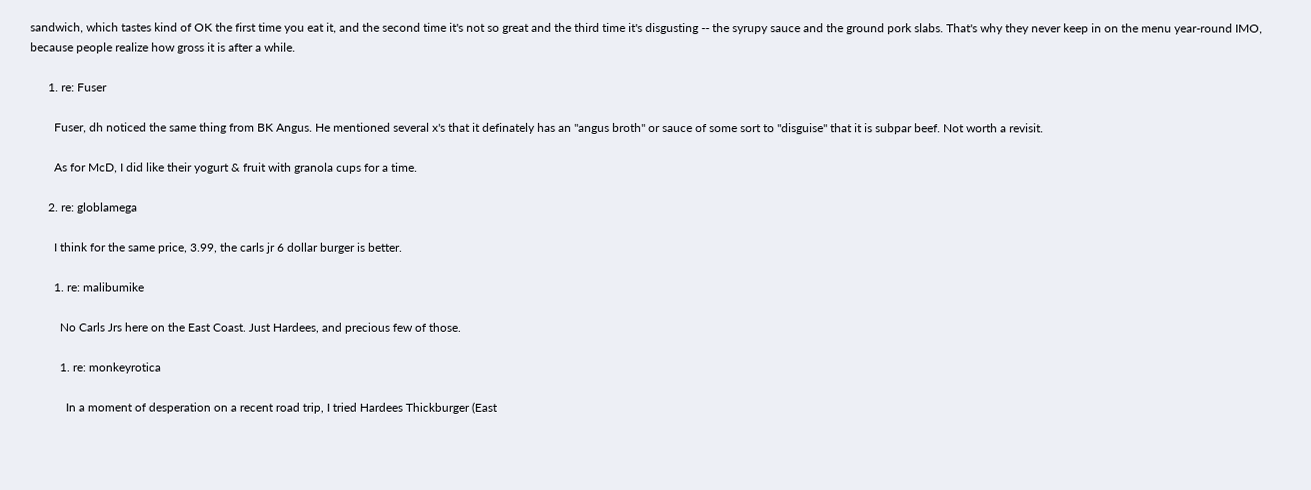sandwich, which tastes kind of OK the first time you eat it, and the second time it's not so great and the third time it's disgusting -- the syrupy sauce and the ground pork slabs. That's why they never keep in on the menu year-round IMO, because people realize how gross it is after a while.

      1. re: Fuser

        Fuser, dh noticed the same thing from BK Angus. He mentioned several x's that it definately has an "angus broth" or sauce of some sort to "disguise" that it is subpar beef. Not worth a revisit.

        As for McD, I did like their yogurt & fruit with granola cups for a time.

      2. re: globlamega

        I think for the same price, 3.99, the carls jr 6 dollar burger is better.

        1. re: malibumike

          No Carls Jrs here on the East Coast. Just Hardees, and precious few of those.

          1. re: monkeyrotica

            In a moment of desperation on a recent road trip, I tried Hardees Thickburger (East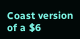Coast version of a $6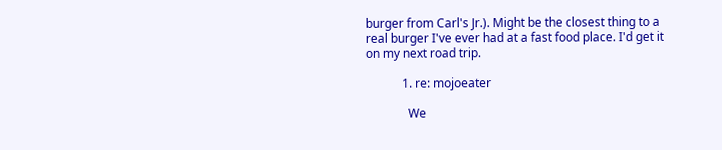burger from Carl's Jr.). Might be the closest thing to a real burger I've ever had at a fast food place. I'd get it on my next road trip.

            1. re: mojoeater

              We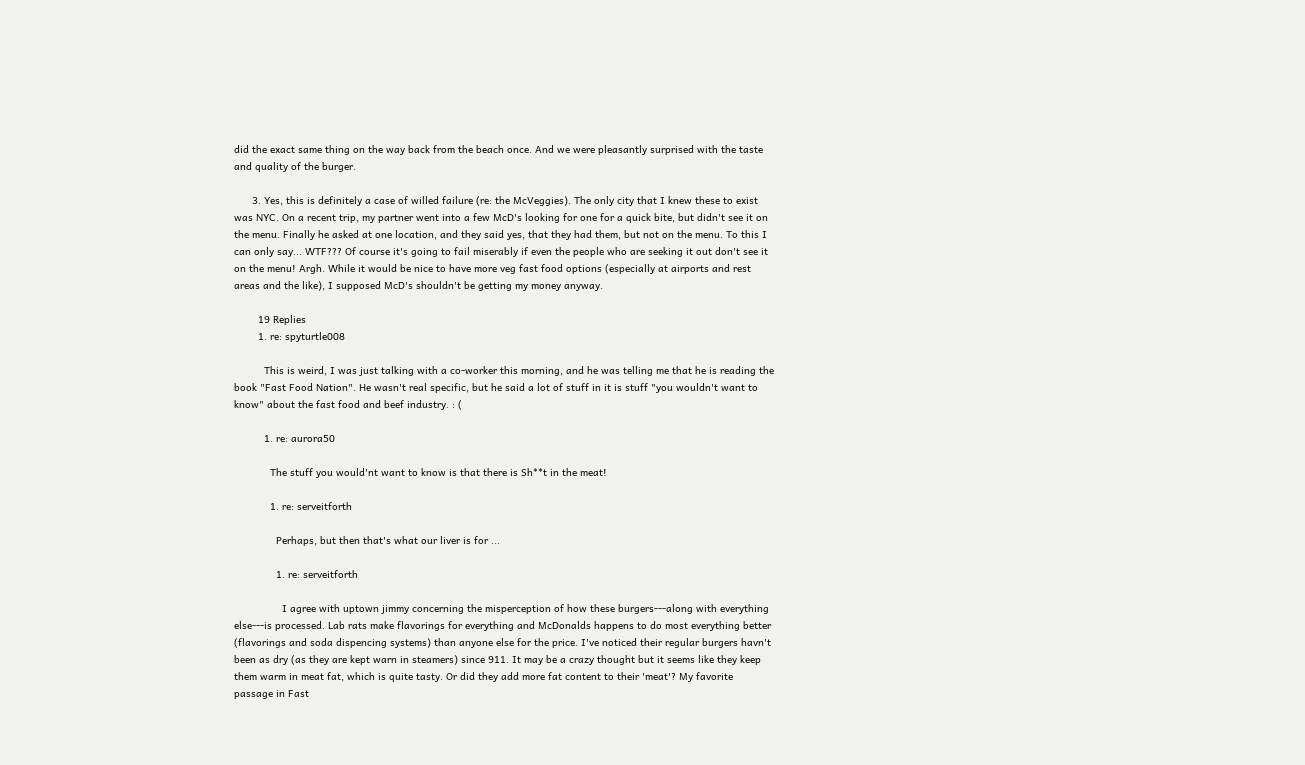did the exact same thing on the way back from the beach once. And we were pleasantly surprised with the taste and quality of the burger.

      3. Yes, this is definitely a case of willed failure (re: the McVeggies). The only city that I knew these to exist was NYC. On a recent trip, my partner went into a few McD's looking for one for a quick bite, but didn't see it on the menu. Finally he asked at one location, and they said yes, that they had them, but not on the menu. To this I can only say... WTF??? Of course it's going to fail miserably if even the people who are seeking it out don't see it on the menu! Argh. While it would be nice to have more veg fast food options (especially at airports and rest areas and the like), I supposed McD's shouldn't be getting my money anyway.

        19 Replies
        1. re: spyturtle008

          This is weird, I was just talking with a co-worker this morning, and he was telling me that he is reading the book "Fast Food Nation". He wasn't real specific, but he said a lot of stuff in it is stuff "you wouldn't want to know" about the fast food and beef industry. : (

          1. re: aurora50

            The stuff you would'nt want to know is that there is Sh**t in the meat!

            1. re: serveitforth

              Perhaps, but then that's what our liver is for ...

              1. re: serveitforth

                I agree with uptown jimmy concerning the misperception of how these burgers---along with everything else---is processed. Lab rats make flavorings for everything and McDonalds happens to do most everything better (flavorings and soda dispencing systems) than anyone else for the price. I've noticed their regular burgers havn't been as dry (as they are kept warn in steamers) since 911. It may be a crazy thought but it seems like they keep them warm in meat fat, which is quite tasty. Or did they add more fat content to their 'meat'? My favorite passage in Fast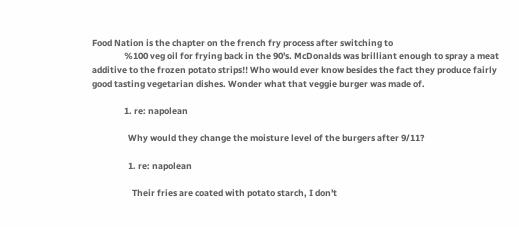Food Nation is the chapter on the french fry process after switching to
                %100 veg oil for frying back in the 90's. McDonalds was brilliant enough to spray a meat additive to the frozen potato strips!! Who would ever know besides the fact they produce fairly good tasting vegetarian dishes. Wonder what that veggie burger was made of.

                1. re: napolean

                  Why would they change the moisture level of the burgers after 9/11?

                  1. re: napolean

                    Their fries are coated with potato starch, I don't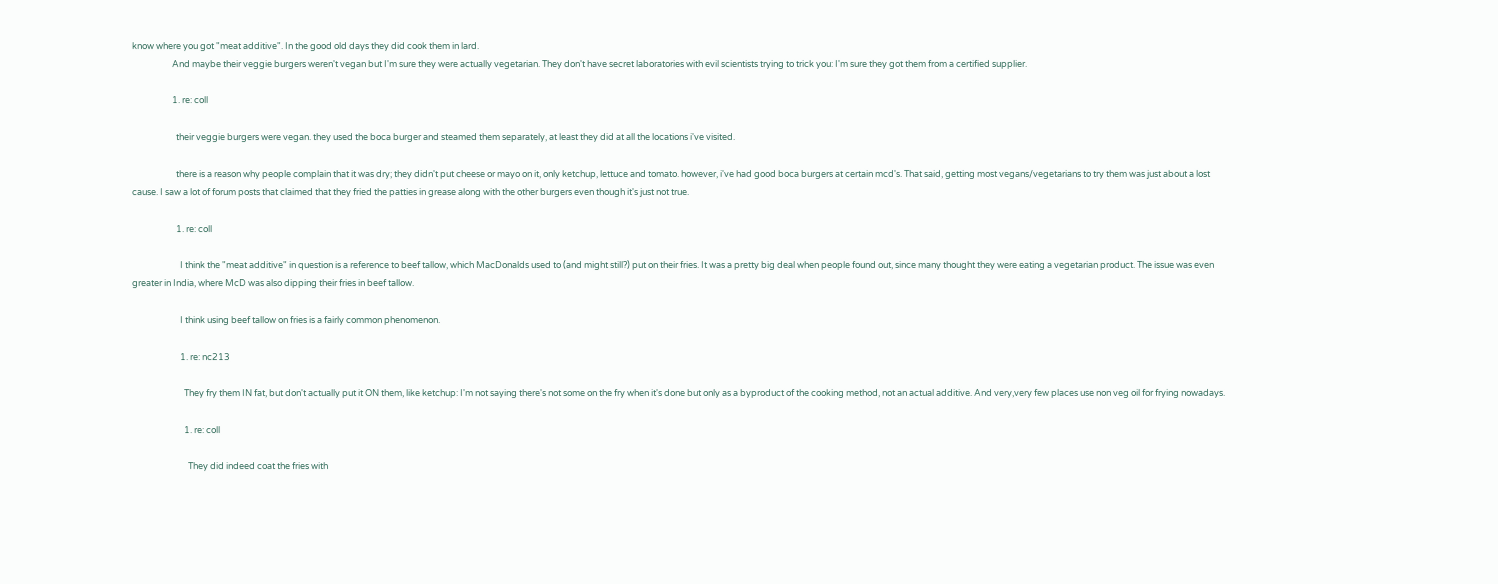know where you got "meat additive". In the good old days they did cook them in lard.
                    And maybe their veggie burgers weren't vegan but I'm sure they were actually vegetarian. They don't have secret laboratories with evil scientists trying to trick you: I'm sure they got them from a certified supplier.

                    1. re: coll

                      their veggie burgers were vegan. they used the boca burger and steamed them separately, at least they did at all the locations i've visited.

                      there is a reason why people complain that it was dry; they didn't put cheese or mayo on it, only ketchup, lettuce and tomato. however, i've had good boca burgers at certain mcd's. That said, getting most vegans/vegetarians to try them was just about a lost cause. I saw a lot of forum posts that claimed that they fried the patties in grease along with the other burgers even though it's just not true.

                      1. re: coll

                        I think the "meat additive" in question is a reference to beef tallow, which MacDonalds used to (and might still?) put on their fries. It was a pretty big deal when people found out, since many thought they were eating a vegetarian product. The issue was even greater in India, where McD was also dipping their fries in beef tallow.

                        I think using beef tallow on fries is a fairly common phenomenon.

                        1. re: nc213

                          They fry them IN fat, but don't actually put it ON them, like ketchup: I'm not saying there's not some on the fry when it's done but only as a byproduct of the cooking method, not an actual additive. And very,very few places use non veg oil for frying nowadays.

                          1. re: coll

                            They did indeed coat the fries with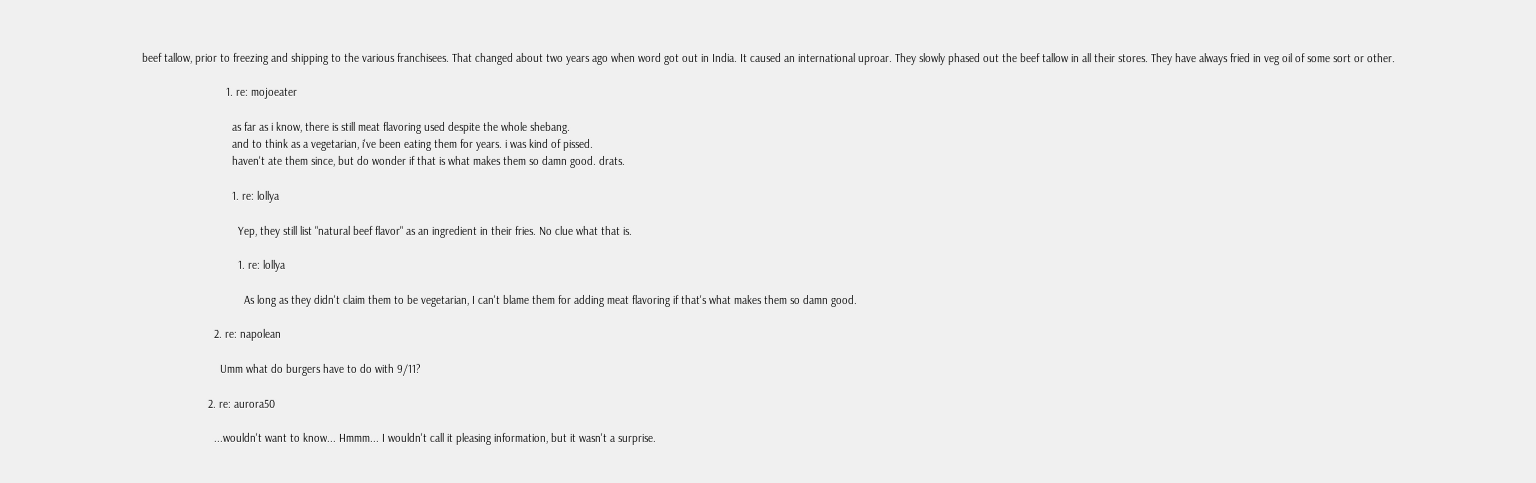beef tallow, prior to freezing and shipping to the various franchisees. That changed about two years ago when word got out in India. It caused an international uproar. They slowly phased out the beef tallow in all their stores. They have always fried in veg oil of some sort or other.

                            1. re: mojoeater

                              as far as i know, there is still meat flavoring used despite the whole shebang.
                              and to think as a vegetarian, i've been eating them for years. i was kind of pissed.
                              haven't ate them since, but do wonder if that is what makes them so damn good. drats.

                              1. re: lollya

                                Yep, they still list "natural beef flavor" as an ingredient in their fries. No clue what that is.

                                1. re: lollya

                                  As long as they didn't claim them to be vegetarian, I can't blame them for adding meat flavoring if that's what makes them so damn good.

                        2. re: napolean

                          Umm what do burgers have to do with 9/11?

                      2. re: aurora50

                        ...wouldn't want to know... Hmmm... I wouldn't call it pleasing information, but it wasn't a surprise.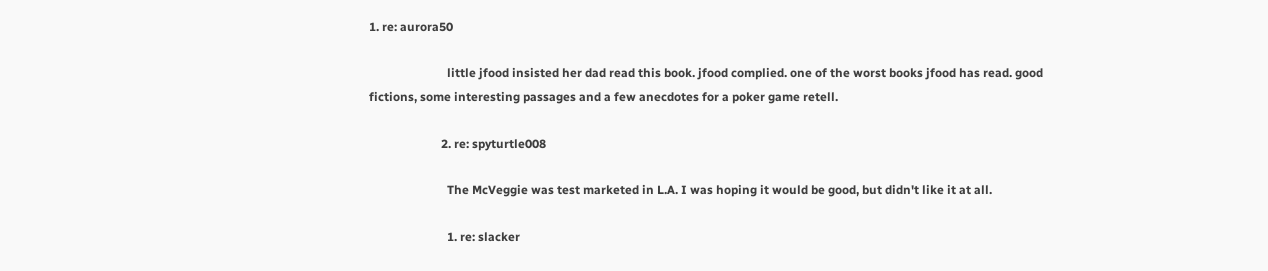1. re: aurora50

                          little jfood insisted her dad read this book. jfood complied. one of the worst books jfood has read. good fictions, some interesting passages and a few anecdotes for a poker game retell.

                        2. re: spyturtle008

                          The McVeggie was test marketed in L.A. I was hoping it would be good, but didn't like it at all.

                          1. re: slacker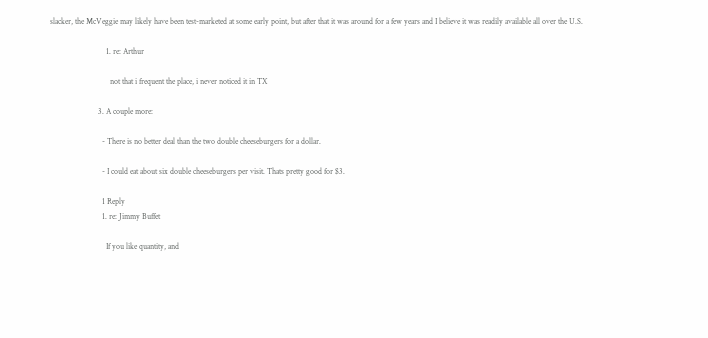slacker, the McVeggie may likely have been test-marketed at some early point, but after that it was around for a few years and I believe it was readily available all over the U.S.

                            1. re: Arthur

                              not that i frequent the place, i never noticed it in TX

                        3. A couple more:

                          - There is no better deal than the two double cheeseburgers for a dollar.

                          - I could eat about six double cheeseburgers per visit. Thats pretty good for $3.

                          1 Reply
                          1. re: Jimmy Buffet

                            If you like quantity, and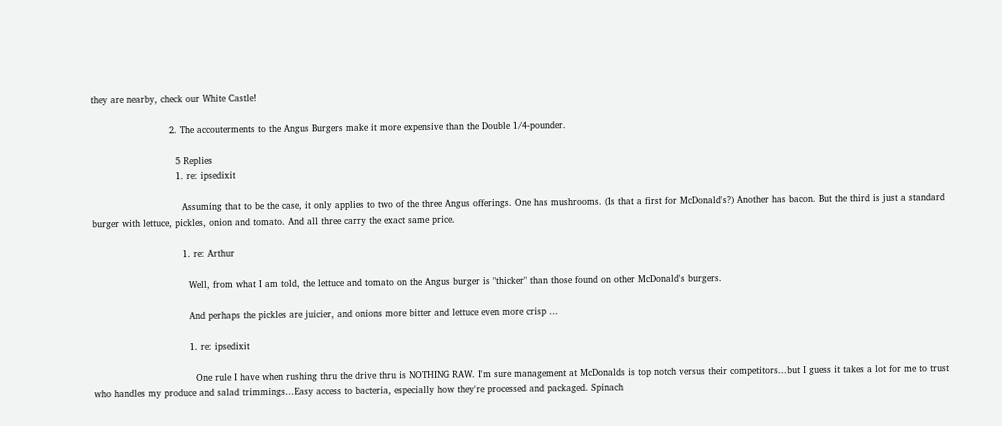they are nearby, check our White Castle!

                          2. The accouterments to the Angus Burgers make it more expensive than the Double 1/4-pounder.

                            5 Replies
                            1. re: ipsedixit

                              Assuming that to be the case, it only applies to two of the three Angus offerings. One has mushrooms. (Is that a first for McDonald's?) Another has bacon. But the third is just a standard burger with lettuce, pickles, onion and tomato. And all three carry the exact same price.

                              1. re: Arthur

                                Well, from what I am told, the lettuce and tomato on the Angus burger is "thicker" than those found on other McDonald's burgers.

                                And perhaps the pickles are juicier, and onions more bitter and lettuce even more crisp ...

                                1. re: ipsedixit

                                  One rule I have when rushing thru the drive thru is NOTHING RAW. I'm sure management at McDonalds is top notch versus their competitors...but I guess it takes a lot for me to trust who handles my produce and salad trimmings...Easy access to bacteria, especially how they're processed and packaged. Spinach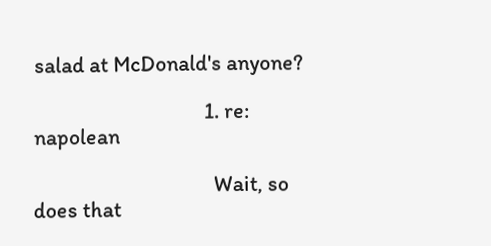salad at McDonald's anyone?

                                  1. re: napolean

                                    Wait, so does that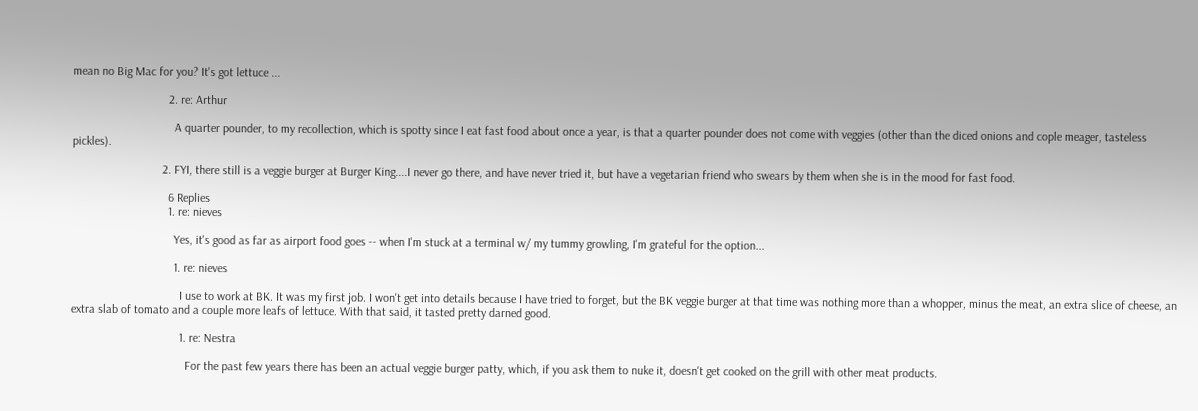mean no Big Mac for you? It's got lettuce ...

                                2. re: Arthur

                                  A quarter pounder, to my recollection, which is spotty since I eat fast food about once a year, is that a quarter pounder does not come with veggies (other than the diced onions and cople meager, tasteless pickles).

                              2. FYI, there still is a veggie burger at Burger King....I never go there, and have never tried it, but have a vegetarian friend who swears by them when she is in the mood for fast food.

                                6 Replies
                                1. re: nieves

                                  Yes, it's good as far as airport food goes -- when I'm stuck at a terminal w/ my tummy growling, I'm grateful for the option...

                                  1. re: nieves

                                    I use to work at BK. It was my first job. I won't get into details because I have tried to forget, but the BK veggie burger at that time was nothing more than a whopper, minus the meat, an extra slice of cheese, an extra slab of tomato and a couple more leafs of lettuce. With that said, it tasted pretty darned good.

                                    1. re: Nestra

                                      For the past few years there has been an actual veggie burger patty, which, if you ask them to nuke it, doesn't get cooked on the grill with other meat products.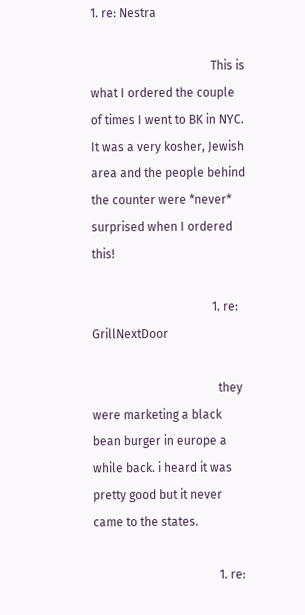1. re: Nestra

                                        This is what I ordered the couple of times I went to BK in NYC. It was a very kosher, Jewish area and the people behind the counter were *never* surprised when I ordered this!

                                        1. re: GrillNextDoor

                                          they were marketing a black bean burger in europe a while back. i heard it was pretty good but it never came to the states.

                                          1. re: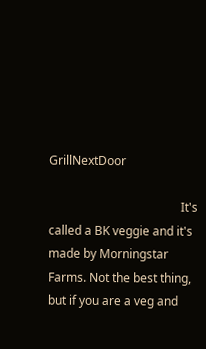GrillNextDoor

                                            It's called a BK veggie and it's made by Morningstar Farms. Not the best thing, but if you are a veg and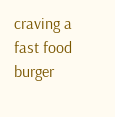craving a fast food burger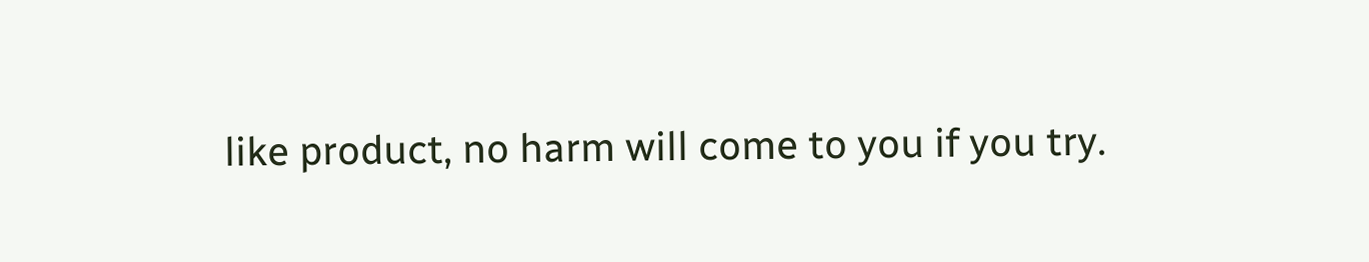like product, no harm will come to you if you try.